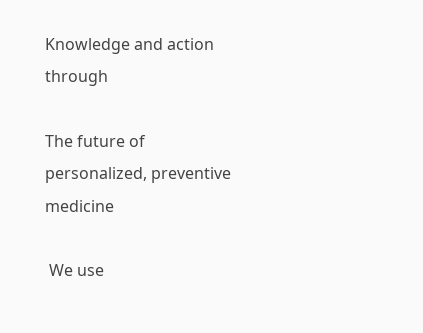Knowledge and action through

The future of personalized, preventive medicine

 We use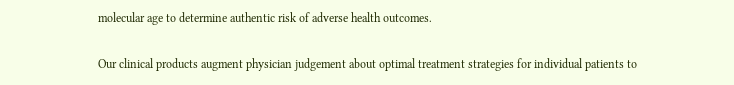molecular age to determine authentic risk of adverse health outcomes.

Our clinical products augment physician judgement about optimal treatment strategies for individual patients to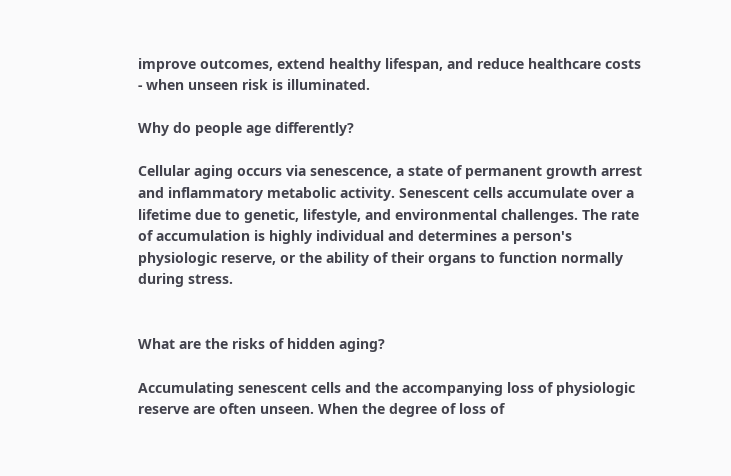improve outcomes, extend healthy lifespan, and reduce healthcare costs - when unseen risk is illuminated.

Why do people age differently?

Cellular aging occurs via senescence, a state of permanent growth arrest and inflammatory metabolic activity. Senescent cells accumulate over a lifetime due to genetic, lifestyle, and environmental challenges. The rate of accumulation is highly individual and determines a person's physiologic reserve, or the ability of their organs to function normally during stress.


What are the risks of hidden aging?

Accumulating senescent cells and the accompanying loss of physiologic reserve are often unseen. When the degree of loss of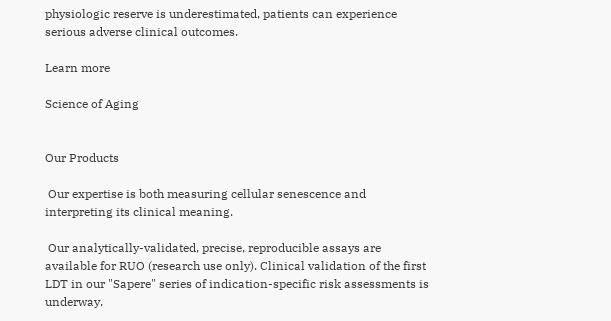physiologic reserve is underestimated, patients can experience serious adverse clinical outcomes.

Learn more

Science of Aging


Our Products

 Our expertise is both measuring cellular senescence and interpreting its clinical meaning.

 Our analytically-validated, precise, reproducible assays are available for RUO (research use only). Clinical validation of the first LDT in our "Sapere" series of indication-specific risk assessments is underway.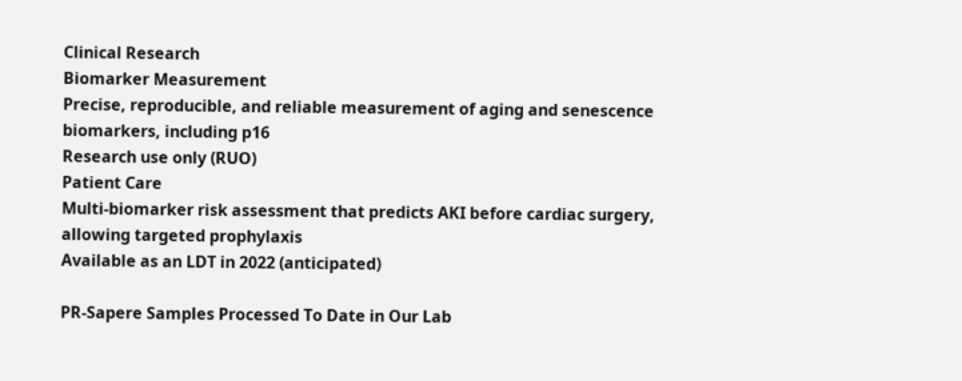Clinical Research
Biomarker Measurement
Precise, reproducible, and reliable measurement of aging and senescence biomarkers, including p16
Research use only (RUO)
Patient Care
Multi-biomarker risk assessment that predicts AKI before cardiac surgery, allowing targeted prophylaxis
Available as an LDT in 2022 (anticipated)

PR-Sapere Samples Processed To Date in Our Lab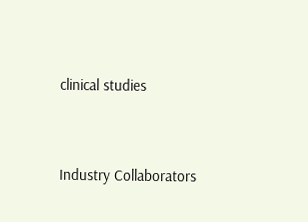clinical studies




Industry Collaborators